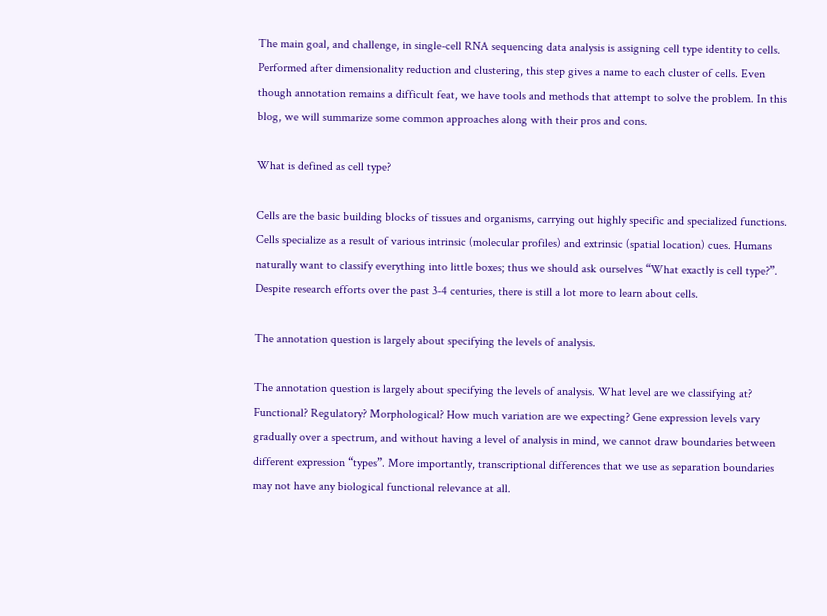The main goal, and challenge, in single-cell RNA sequencing data analysis is assigning cell type identity to cells. Performed after dimensionality reduction and clustering, this step gives a name to each cluster of cells. Even though annotation remains a difficult feat, we have tools and methods that attempt to solve the problem. In this blog, we will summarize some common approaches along with their pros and cons.

What is defined as cell type?

Cells are the basic building blocks of tissues and organisms, carrying out highly specific and specialized functions. Cells specialize as a result of various intrinsic (molecular profiles) and extrinsic (spatial location) cues. Humans naturally want to classify everything into little boxes; thus we should ask ourselves “What exactly is cell type?”. Despite research efforts over the past 3-4 centuries, there is still a lot more to learn about cells.

The annotation question is largely about specifying the levels of analysis.

The annotation question is largely about specifying the levels of analysis. What level are we classifying at? Functional? Regulatory? Morphological? How much variation are we expecting? Gene expression levels vary gradually over a spectrum, and without having a level of analysis in mind, we cannot draw boundaries between different expression “types”. More importantly, transcriptional differences that we use as separation boundaries may not have any biological functional relevance at all.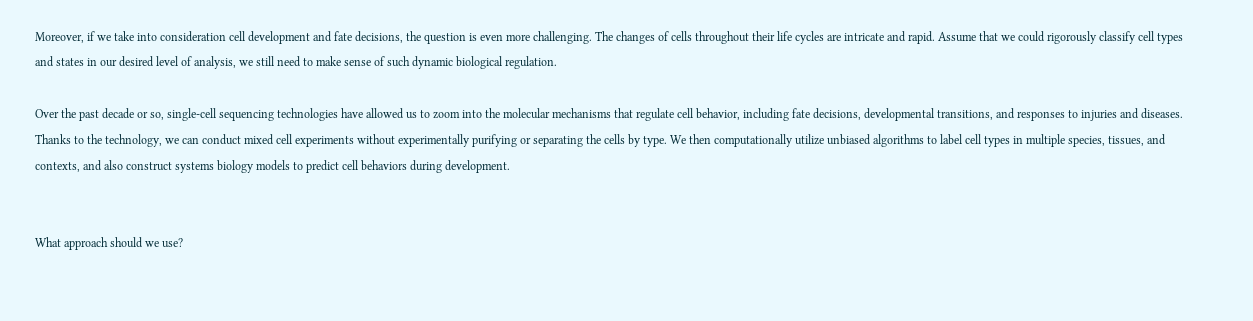Moreover, if we take into consideration cell development and fate decisions, the question is even more challenging. The changes of cells throughout their life cycles are intricate and rapid. Assume that we could rigorously classify cell types and states in our desired level of analysis, we still need to make sense of such dynamic biological regulation.

Over the past decade or so, single-cell sequencing technologies have allowed us to zoom into the molecular mechanisms that regulate cell behavior, including fate decisions, developmental transitions, and responses to injuries and diseases. Thanks to the technology, we can conduct mixed cell experiments without experimentally purifying or separating the cells by type. We then computationally utilize unbiased algorithms to label cell types in multiple species, tissues, and contexts, and also construct systems biology models to predict cell behaviors during development.


What approach should we use?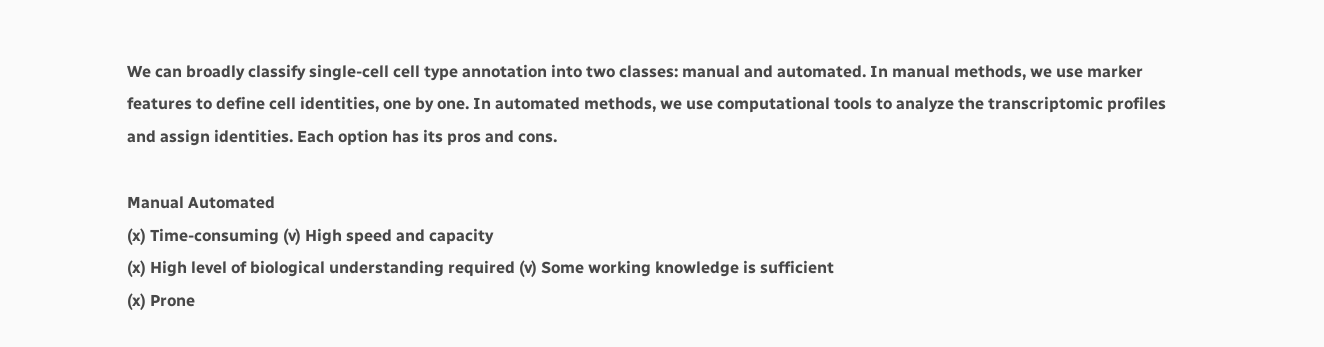We can broadly classify single-cell cell type annotation into two classes: manual and automated. In manual methods, we use marker features to define cell identities, one by one. In automated methods, we use computational tools to analyze the transcriptomic profiles and assign identities. Each option has its pros and cons.

Manual Automated
(x) Time-consuming (v) High speed and capacity
(x) High level of biological understanding required (v) Some working knowledge is sufficient
(x) Prone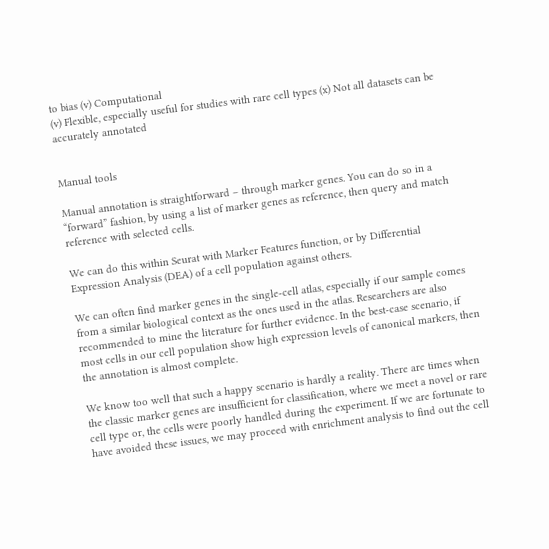to bias (v) Computational
(v) Flexible, especially useful for studies with rare cell types (x) Not all datasets can be accurately annotated


Manual tools

Manual annotation is straightforward – through marker genes. You can do so in a “forward” fashion, by using a list of marker genes as reference, then query and match reference with selected cells.

We can do this within Seurat with Marker Features function, or by Differential Expression Analysis (DEA) of a cell population against others.

We can often find marker genes in the single-cell atlas, especially if our sample comes from a similar biological context as the ones used in the atlas. Researchers are also recommended to mine the literature for further evidence. In the best-case scenario, if most cells in our cell population show high expression levels of canonical markers, then the annotation is almost complete.

We know too well that such a happy scenario is hardly a reality. There are times when the classic marker genes are insufficient for classification, where we meet a novel or rare cell type or, the cells were poorly handled during the experiment. If we are fortunate to have avoided these issues, we may proceed with enrichment analysis to find out the cell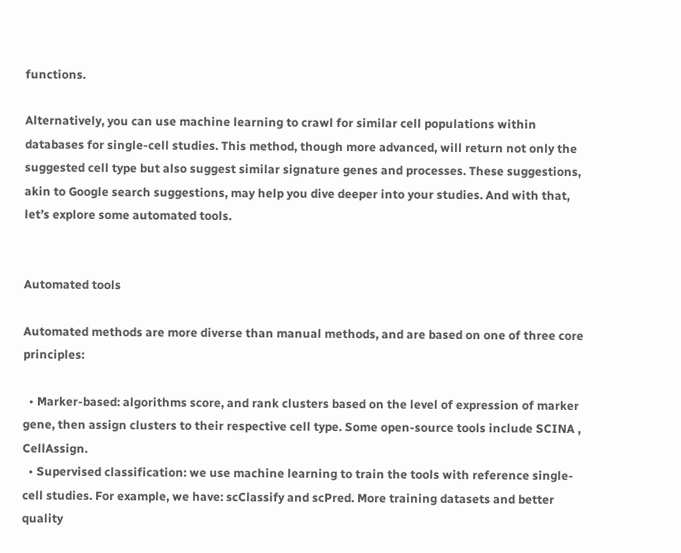functions.

Alternatively, you can use machine learning to crawl for similar cell populations within databases for single-cell studies. This method, though more advanced, will return not only the suggested cell type but also suggest similar signature genes and processes. These suggestions, akin to Google search suggestions, may help you dive deeper into your studies. And with that, let’s explore some automated tools.


Automated tools

Automated methods are more diverse than manual methods, and are based on one of three core principles:

  • Marker-based: algorithms score, and rank clusters based on the level of expression of marker gene, then assign clusters to their respective cell type. Some open-source tools include SCINA , CellAssign.
  • Supervised classification: we use machine learning to train the tools with reference single-cell studies. For example, we have: scClassify and scPred. More training datasets and better quality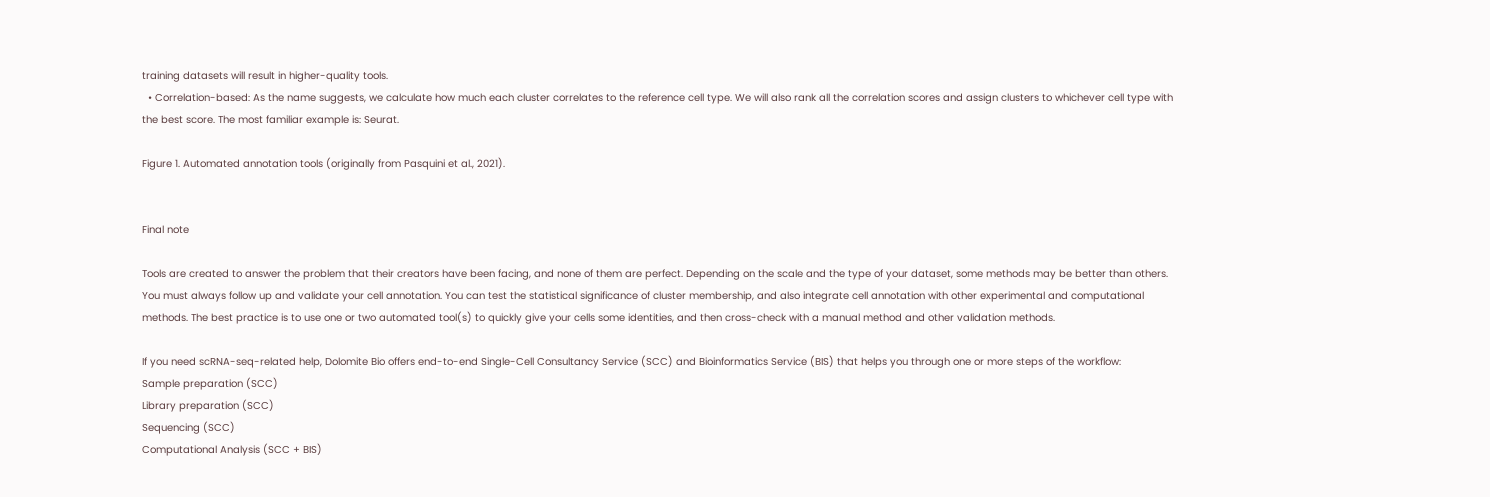training datasets will result in higher-quality tools.
  • Correlation-based: As the name suggests, we calculate how much each cluster correlates to the reference cell type. We will also rank all the correlation scores and assign clusters to whichever cell type with the best score. The most familiar example is: Seurat.

Figure 1. Automated annotation tools (originally from Pasquini et al., 2021).


Final note

Tools are created to answer the problem that their creators have been facing, and none of them are perfect. Depending on the scale and the type of your dataset, some methods may be better than others. You must always follow up and validate your cell annotation. You can test the statistical significance of cluster membership, and also integrate cell annotation with other experimental and computational methods. The best practice is to use one or two automated tool(s) to quickly give your cells some identities, and then cross-check with a manual method and other validation methods.

If you need scRNA-seq-related help, Dolomite Bio offers end-to-end Single-Cell Consultancy Service (SCC) and Bioinformatics Service (BIS) that helps you through one or more steps of the workflow:
Sample preparation (SCC)
Library preparation (SCC)
Sequencing (SCC)
Computational Analysis (SCC + BIS)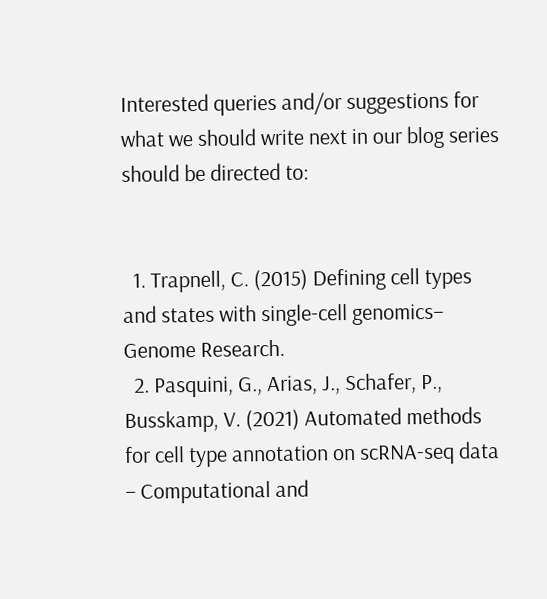Interested queries and/or suggestions for what we should write next in our blog series should be directed to:


  1. Trapnell, C. (2015) Defining cell types and states with single-cell genomics– Genome Research.
  2. Pasquini, G., Arias, J., Schafer, P., Busskamp, V. (2021) Automated methods for cell type annotation on scRNA-seq data – Computational and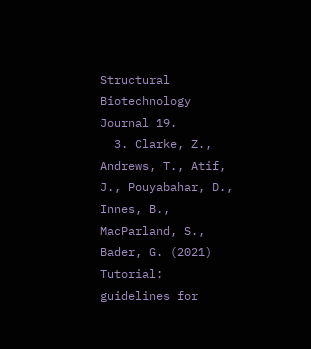Structural Biotechnology Journal 19.
  3. Clarke, Z., Andrews, T., Atif, J., Pouyabahar, D., Innes, B., MacParland, S., Bader, G. (2021) Tutorial: guidelines for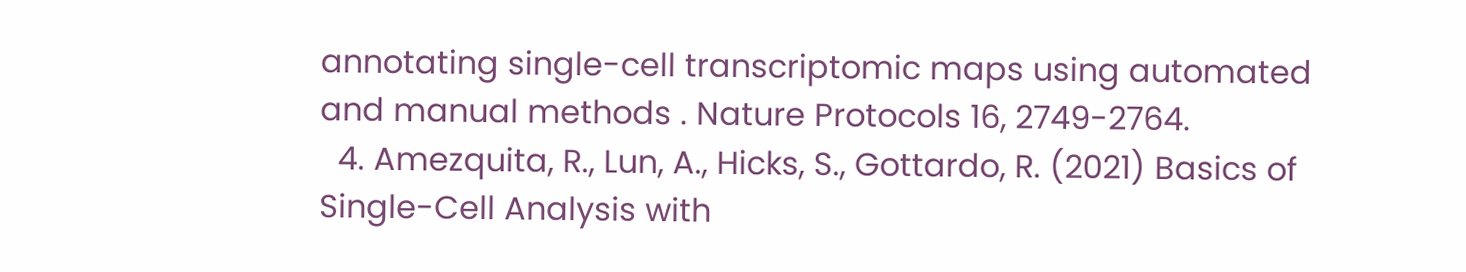annotating single-cell transcriptomic maps using automated and manual methods . Nature Protocols 16, 2749-2764.
  4. Amezquita, R., Lun, A., Hicks, S., Gottardo, R. (2021) Basics of Single-Cell Analysis with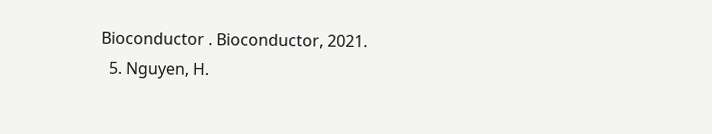Bioconductor . Bioconductor, 2021.
  5. Nguyen, H.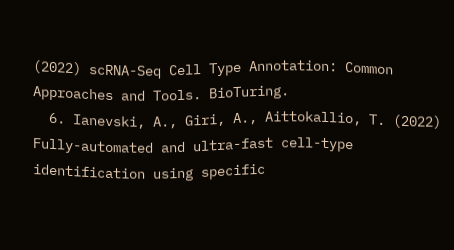(2022) scRNA-Seq Cell Type Annotation: Common Approaches and Tools. BioTuring.
  6. Ianevski, A., Giri, A., Aittokallio, T. (2022) Fully-automated and ultra-fast cell-type identification using specific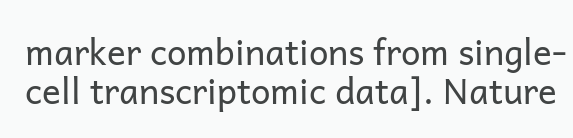marker combinations from single-cell transcriptomic data]. Nature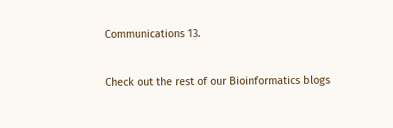Communications 13.


Check out the rest of our Bioinformatics blogs